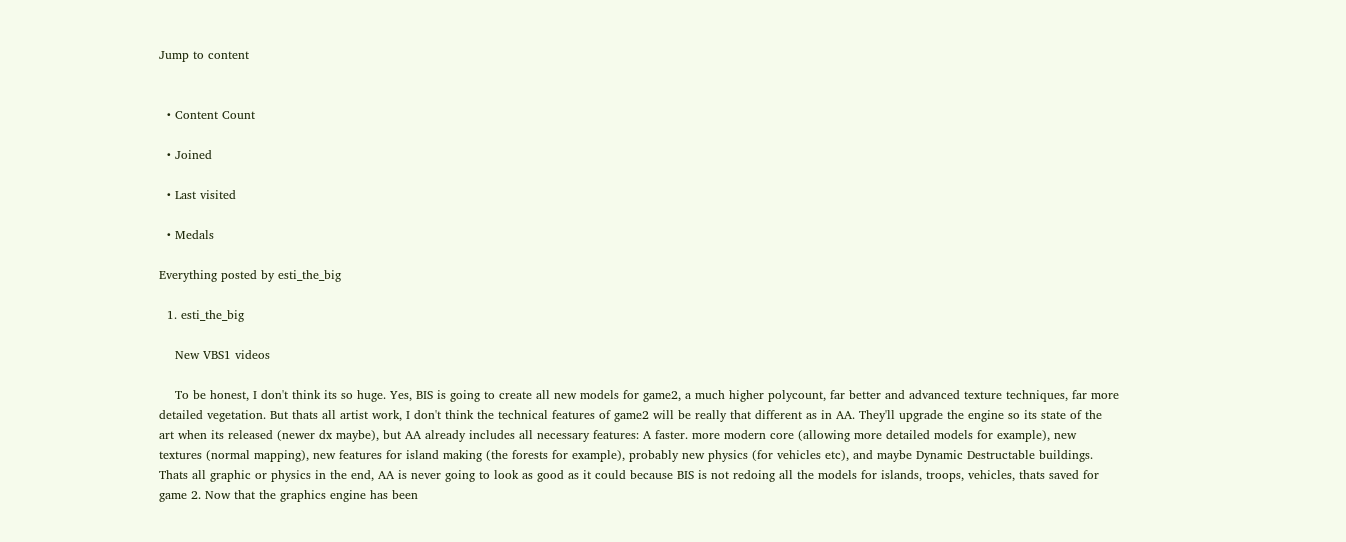Jump to content


  • Content Count

  • Joined

  • Last visited

  • Medals

Everything posted by esti_the_big

  1. esti_the_big

    New VBS1 videos

    To be honest, I don't think its so huge. Yes, BIS is going to create all new models for game2, a much higher polycount, far better and advanced texture techniques, far more detailed vegetation. But thats all artist work, I don't think the technical features of game2 will be really that different as in AA. They'll upgrade the engine so its state of the art when its released (newer dx maybe), but AA already includes all necessary features: A faster. more modern core (allowing more detailed models for example), new textures (normal mapping), new features for island making (the forests for example), probably new physics (for vehicles etc), and maybe Dynamic Destructable buildings. Thats all graphic or physics in the end, AA is never going to look as good as it could because BIS is not redoing all the models for islands, troops, vehicles, thats saved for game 2. Now that the graphics engine has been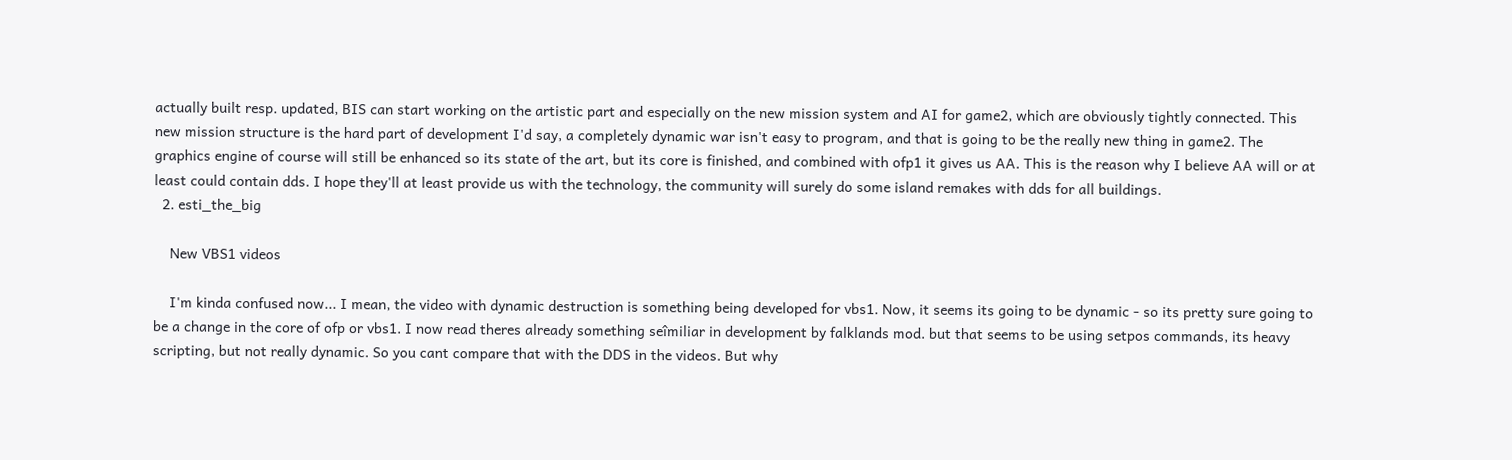actually built resp. updated, BIS can start working on the artistic part and especially on the new mission system and AI for game2, which are obviously tightly connected. This new mission structure is the hard part of development I'd say, a completely dynamic war isn't easy to program, and that is going to be the really new thing in game2. The graphics engine of course will still be enhanced so its state of the art, but its core is finished, and combined with ofp1 it gives us AA. This is the reason why I believe AA will or at least could contain dds. I hope they'll at least provide us with the technology, the community will surely do some island remakes with dds for all buildings.
  2. esti_the_big

    New VBS1 videos

    I'm kinda confused now... I mean, the video with dynamic destruction is something being developed for vbs1. Now, it seems its going to be dynamic - so its pretty sure going to be a change in the core of ofp or vbs1. I now read theres already something seîmiliar in development by falklands mod. but that seems to be using setpos commands, its heavy scripting, but not really dynamic. So you cant compare that with the DDS in the videos. But why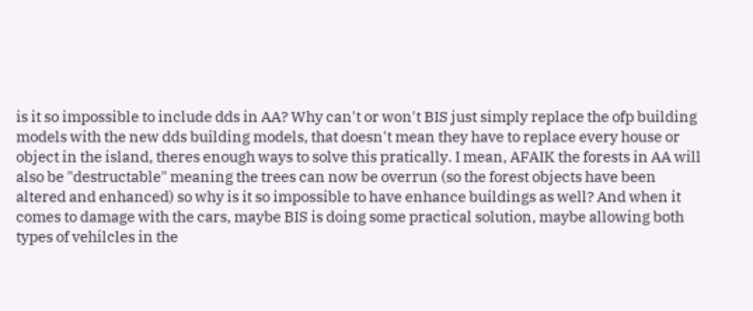is it so impossible to include dds in AA? Why can't or won't BIS just simply replace the ofp building models with the new dds building models, that doesn't mean they have to replace every house or object in the island, theres enough ways to solve this pratically. I mean, AFAIK the forests in AA will also be "destructable" meaning the trees can now be overrun (so the forest objects have been altered and enhanced) so why is it so impossible to have enhance buildings as well? And when it comes to damage with the cars, maybe BIS is doing some practical solution, maybe allowing both types of vehilcles in the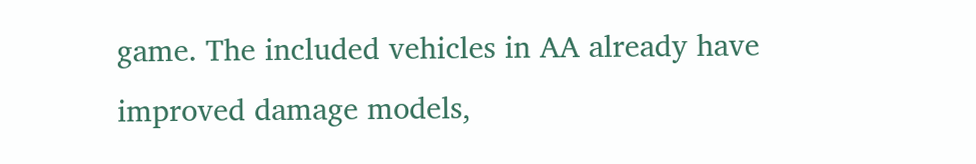game. The included vehicles in AA already have improved damage models,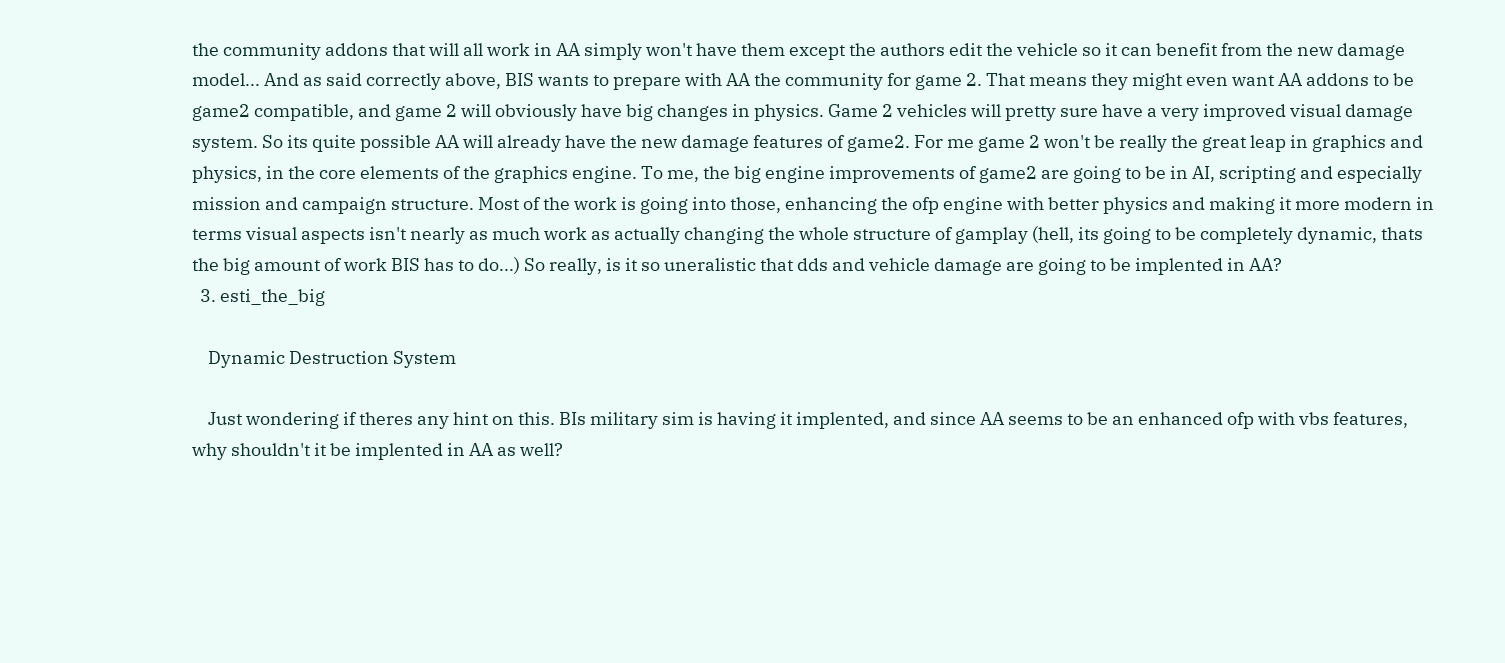the community addons that will all work in AA simply won't have them except the authors edit the vehicle so it can benefit from the new damage model... And as said correctly above, BIS wants to prepare with AA the community for game 2. That means they might even want AA addons to be game2 compatible, and game 2 will obviously have big changes in physics. Game 2 vehicles will pretty sure have a very improved visual damage system. So its quite possible AA will already have the new damage features of game2. For me game 2 won't be really the great leap in graphics and physics, in the core elements of the graphics engine. To me, the big engine improvements of game2 are going to be in AI, scripting and especially mission and campaign structure. Most of the work is going into those, enhancing the ofp engine with better physics and making it more modern in terms visual aspects isn't nearly as much work as actually changing the whole structure of gamplay (hell, its going to be completely dynamic, thats the big amount of work BIS has to do...) So really, is it so uneralistic that dds and vehicle damage are going to be implented in AA?
  3. esti_the_big

    Dynamic Destruction System

    Just wondering if theres any hint on this. BIs military sim is having it implented, and since AA seems to be an enhanced ofp with vbs features, why shouldn't it be implented in AA as well?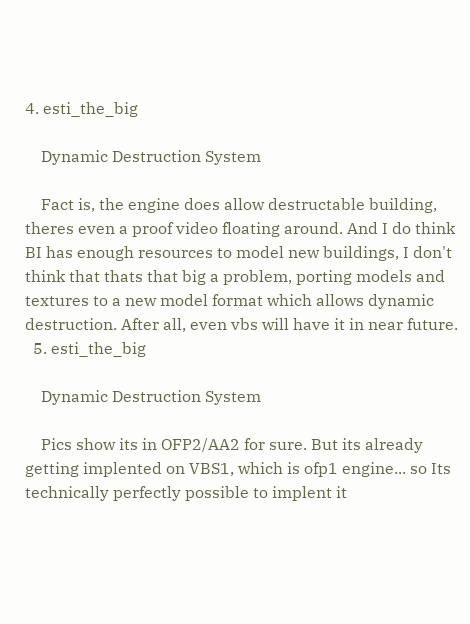4. esti_the_big

    Dynamic Destruction System

    Fact is, the engine does allow destructable building, theres even a proof video floating around. And I do think BI has enough resources to model new buildings, I don't think that thats that big a problem, porting models and textures to a new model format which allows dynamic destruction. After all, even vbs will have it in near future.
  5. esti_the_big

    Dynamic Destruction System

    Pics show its in OFP2/AA2 for sure. But its already getting implented on VBS1, which is ofp1 engine... so Its technically perfectly possible to implent it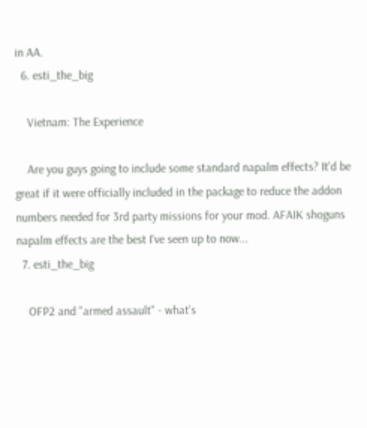in AA.
  6. esti_the_big

    Vietnam: The Experience

    Are you guys going to include some standard napalm effects? It'd be great if it were officially included in the package to reduce the addon numbers needed for 3rd party missions for your mod. AFAIK shoguns napalm effects are the best I've seen up to now...
  7. esti_the_big

    OFP2 and "armed assault" - what's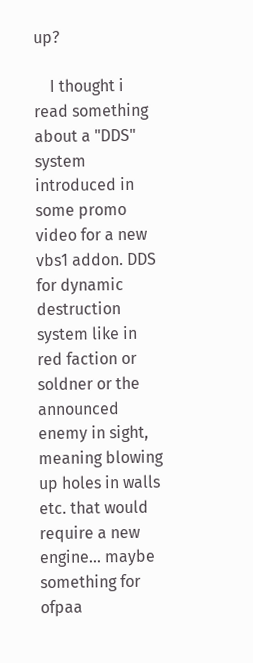up?

    I thought i read something about a "DDS" system introduced in some promo video for a new vbs1 addon. DDS for dynamic destruction system like in red faction or soldner or the announced enemy in sight, meaning blowing up holes in walls etc. that would require a new engine... maybe something for ofpaa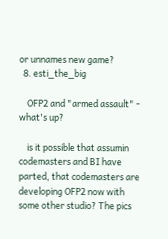or unnames new game?
  8. esti_the_big

    OFP2 and "armed assault" - what's up?

    is it possible that assumin codemasters and BI have parted, that codemasters are developing OFP2 now with some other studio? The pics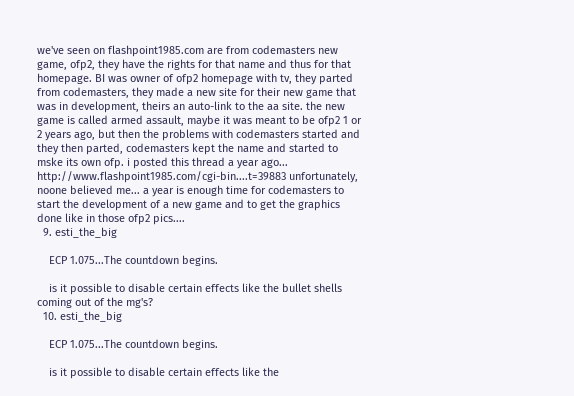we've seen on flashpoint1985.com are from codemasters new game, ofp2, they have the rights for that name and thus for that homepage. BI was owner of ofp2 homepage with tv, they parted from codemasters, they made a new site for their new game that was in development, theirs an auto-link to the aa site. the new game is called armed assault, maybe it was meant to be ofp2 1 or 2 years ago, but then the problems with codemasters started and they then parted, codemasters kept the name and started to mske its own ofp. i posted this thread a year ago... http://www.flashpoint1985.com/cgi-bin....t=39883 unfortunately, noone believed me... a year is enough time for codemasters to start the development of a new game and to get the graphics done like in those ofp2 pics....
  9. esti_the_big

    ECP 1.075...The countdown begins.

    is it possible to disable certain effects like the bullet shells coming out of the mg's?
  10. esti_the_big

    ECP 1.075...The countdown begins.

    is it possible to disable certain effects like the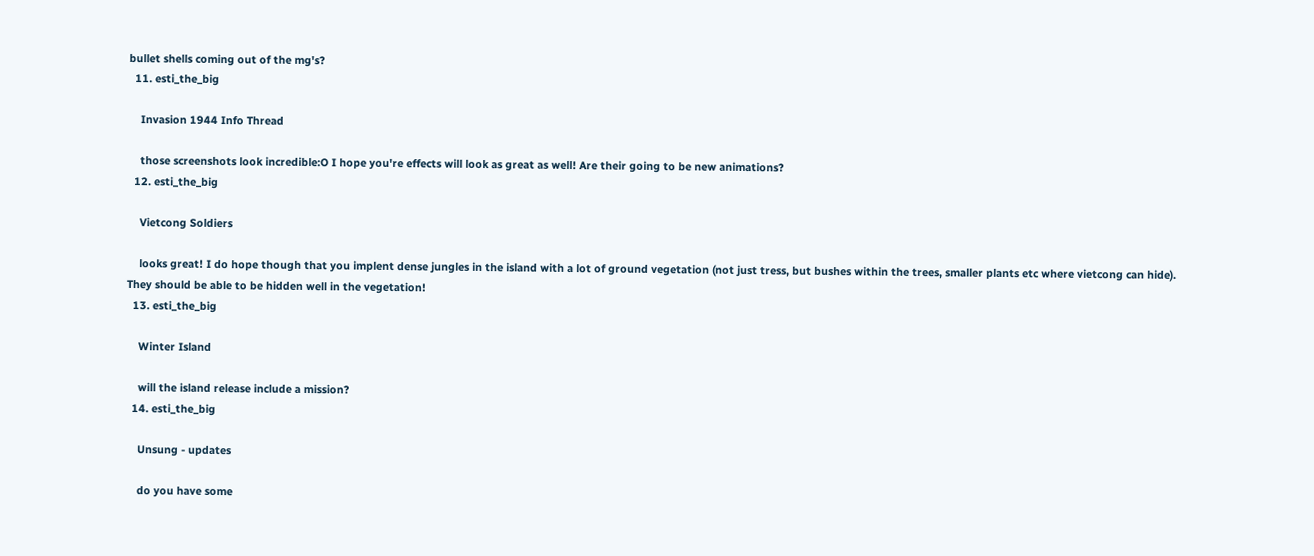bullet shells coming out of the mg's?
  11. esti_the_big

    Invasion 1944 Info Thread

    those screenshots look incredible:O I hope you're effects will look as great as well! Are their going to be new animations?
  12. esti_the_big

    Vietcong Soldiers

    looks great! I do hope though that you implent dense jungles in the island with a lot of ground vegetation (not just tress, but bushes within the trees, smaller plants etc where vietcong can hide). They should be able to be hidden well in the vegetation!
  13. esti_the_big

    Winter Island

    will the island release include a mission?
  14. esti_the_big

    Unsung - updates

    do you have some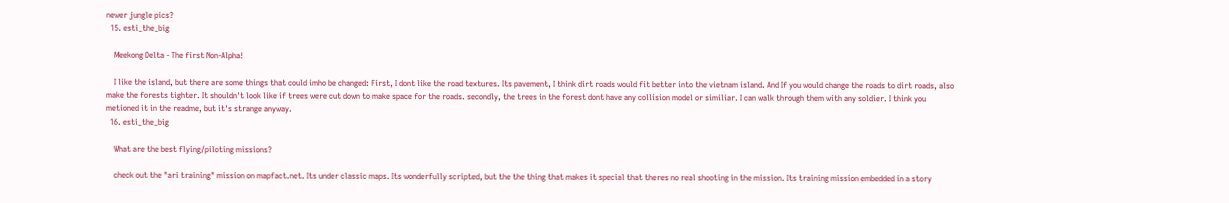newer jungle pics?
  15. esti_the_big

    Meekong Delta - The first Non-Alpha!

    I like the island, but there are some things that could imho be changed: First, I dont like the road textures. Its pavement, I think dirt roads would fit better into the vietnam island. And If you would change the roads to dirt roads, also make the forests tighter. It shouldn't look like if trees were cut down to make space for the roads. secondly, the trees in the forest dont have any collision model or similiar. I can walk through them with any soldier. I think you metioned it in the readme, but it's strange anyway.
  16. esti_the_big

    What are the best flying/piloting missions?

    check out the "ari training" mission on mapfact.net. Its under classic maps. Its wonderfully scripted, but the the thing that makes it special that theres no real shooting in the mission. Its training mission embedded in a story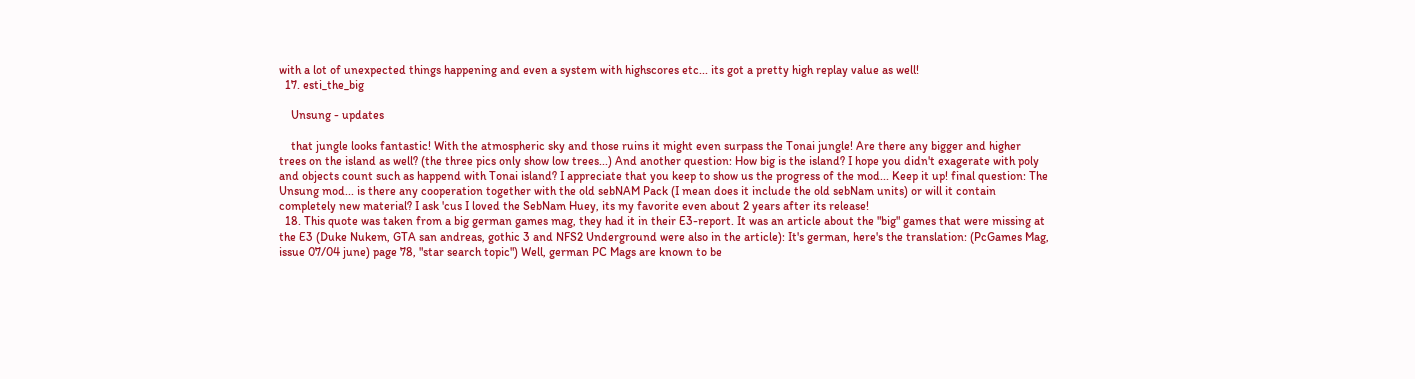with a lot of unexpected things happening and even a system with highscores etc... its got a pretty high replay value as well!
  17. esti_the_big

    Unsung - updates

    that jungle looks fantastic! With the atmospheric sky and those ruins it might even surpass the Tonai jungle! Are there any bigger and higher trees on the island as well? (the three pics only show low trees...) And another question: How big is the island? I hope you didn't exagerate with poly and objects count such as happend with Tonai island? I appreciate that you keep to show us the progress of the mod... Keep it up! final question: The Unsung mod... is there any cooperation together with the old sebNAM Pack (I mean does it include the old sebNam units) or will it contain completely new material? I ask 'cus I loved the SebNam Huey, its my favorite even about 2 years after its release!
  18. This quote was taken from a big german games mag, they had it in their E3-report. It was an article about the "big" games that were missing at the E3 (Duke Nukem, GTA san andreas, gothic 3 and NFS2 Underground were also in the article): It's german, here's the translation: (PcGames Mag, issue 07/04 june) page 78, "star search topic") Well, german PC Mags are known to be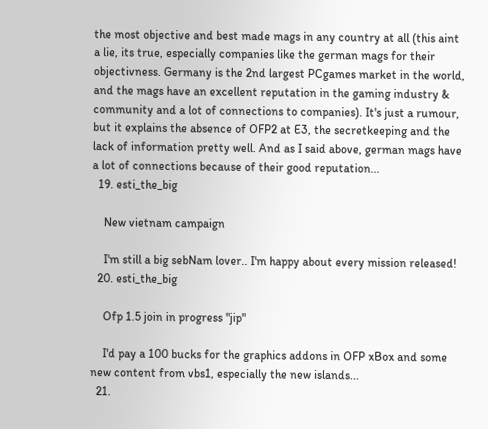the most objective and best made mags in any country at all (this aint a lie, its true, especially companies like the german mags for their objectivness. Germany is the 2nd largest PCgames market in the world, and the mags have an excellent reputation in the gaming industry & community and a lot of connections to companies). It's just a rumour, but it explains the absence of OFP2 at E3, the secretkeeping and the lack of information pretty well. And as I said above, german mags have a lot of connections because of their good reputation...
  19. esti_the_big

    New vietnam campaign

    I'm still a big sebNam lover.. I'm happy about every mission released!
  20. esti_the_big

    Ofp 1.5 join in progress "jip"

    I'd pay a 100 bucks for the graphics addons in OFP xBox and some new content from vbs1, especially the new islands...
  21.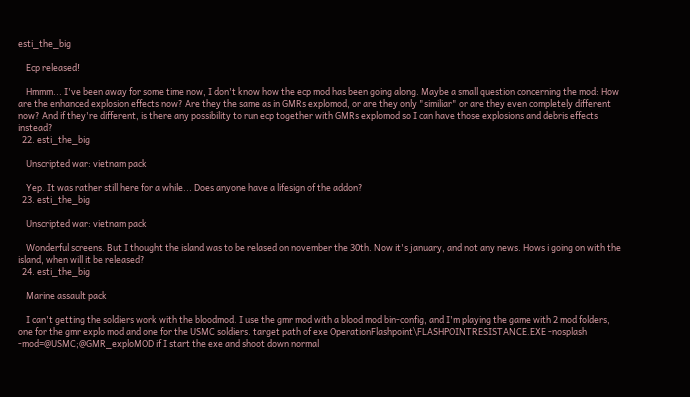esti_the_big

    Ecp released!

    Hmmm... I've been away for some time now, I don't know how the ecp mod has been going along. Maybe a small question concerning the mod: How are the enhanced explosion effects now? Are they the same as in GMRs explomod, or are they only "similiar" or are they even completely different now? And if they're different, is there any possibility to run ecp together with GMRs explomod so I can have those explosions and debris effects instead?
  22. esti_the_big

    Unscripted war: vietnam pack

    Yep. It was rather still here for a while... Does anyone have a lifesign of the addon?
  23. esti_the_big

    Unscripted war: vietnam pack

    Wonderful screens. But I thought the island was to be relased on november the 30th. Now it's january, and not any news. Hows i going on with the island, when will it be released?
  24. esti_the_big

    Marine assault pack

    I can't getting the soldiers work with the bloodmod. I use the gmr mod with a blood mod bin-config, and I'm playing the game with 2 mod folders, one for the gmr explo mod and one for the USMC soldiers. target path of exe OperationFlashpoint\FLASHPOINTRESISTANCE.EXE -nosplash -mod=@USMC;@GMR_exploMOD if I start the exe and shoot down normal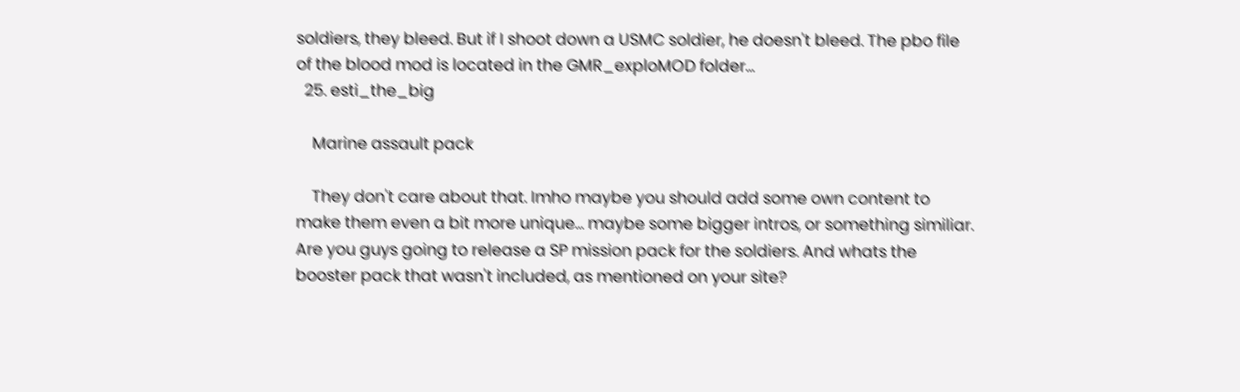soldiers, they bleed. But if I shoot down a USMC soldier, he doesn't bleed. The pbo file of the blood mod is located in the GMR_exploMOD folder...
  25. esti_the_big

    Marine assault pack

    They don't care about that. Imho maybe you should add some own content to make them even a bit more unique... maybe some bigger intros, or something similiar. Are you guys going to release a SP mission pack for the soldiers. And whats the booster pack that wasn't included, as mentioned on your site?